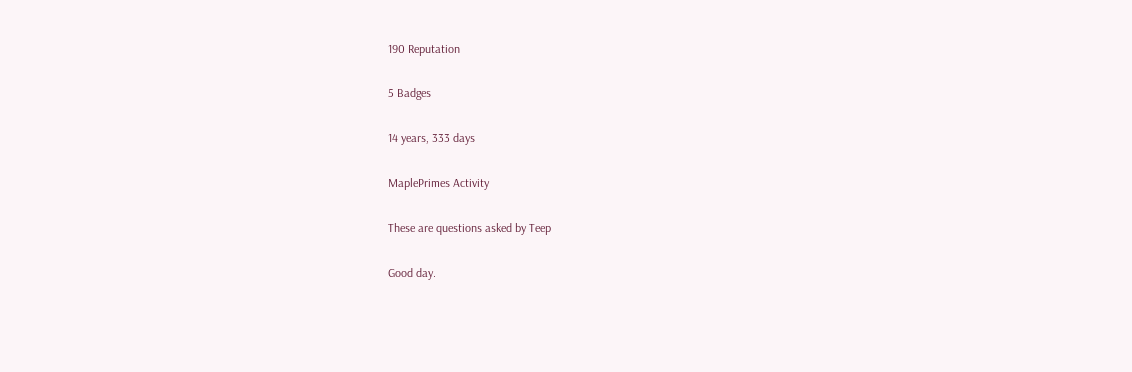190 Reputation

5 Badges

14 years, 333 days

MaplePrimes Activity

These are questions asked by Teep

Good day.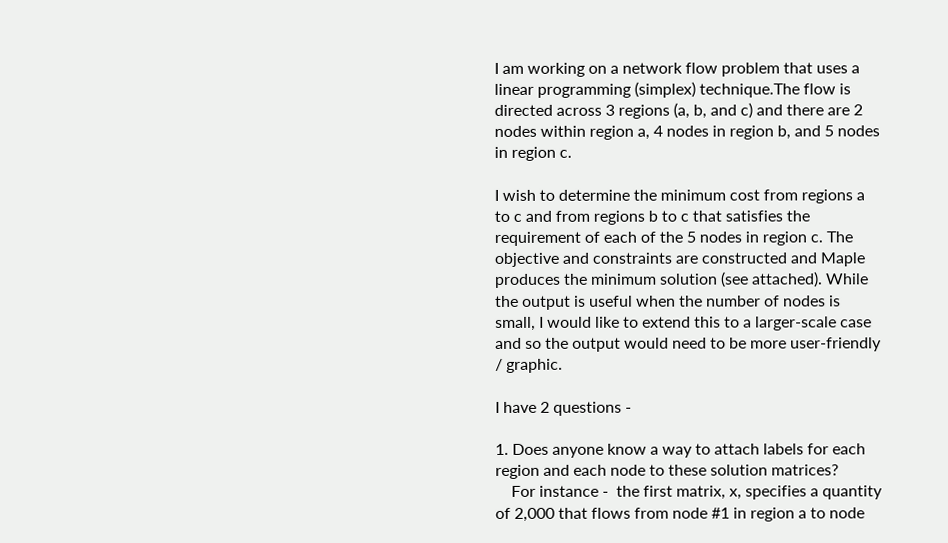I am working on a network flow problem that uses a linear programming (simplex) technique.The flow is directed across 3 regions (a, b, and c) and there are 2 nodes within region a, 4 nodes in region b, and 5 nodes in region c.

I wish to determine the minimum cost from regions a to c and from regions b to c that satisfies the requirement of each of the 5 nodes in region c. The objective and constraints are constructed and Maple produces the minimum solution (see attached). While the output is useful when the number of nodes is small, I would like to extend this to a larger-scale case and so the output would need to be more user-friendly / graphic.

I have 2 questions -

1. Does anyone know a way to attach labels for each region and each node to these solution matrices?
    For instance -  the first matrix, x, specifies a quantity of 2,000 that flows from node #1 in region a to node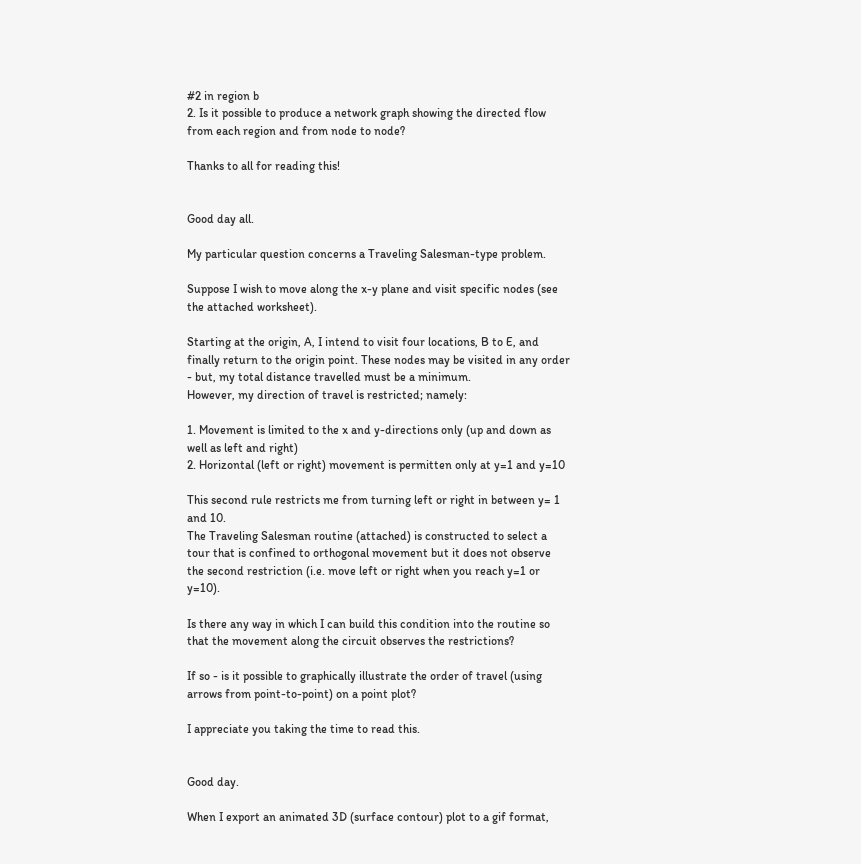#2 in region b
2. Is it possible to produce a network graph showing the directed flow from each region and from node to node?

Thanks to all for reading this!


Good day all.

My particular question concerns a Traveling Salesman-type problem.

Suppose I wish to move along the x-y plane and visit specific nodes (see the attached worksheet).

Starting at the origin, A, I intend to visit four locations, B to E, and finally return to the origin point. These nodes may be visited in any order - but, my total distance travelled must be a minimum.
However, my direction of travel is restricted; namely:

1. Movement is limited to the x and y-directions only (up and down as well as left and right)
2. Horizontal (left or right) movement is permitten only at y=1 and y=10

This second rule restricts me from turning left or right in between y= 1 and 10.
The Traveling Salesman routine (attached) is constructed to select a tour that is confined to orthogonal movement but it does not observe the second restriction (i.e. move left or right when you reach y=1 or y=10).

Is there any way in which I can build this condition into the routine so that the movement along the circuit observes the restrictions?

If so - is it possible to graphically illustrate the order of travel (using arrows from point-to-point) on a point plot?

I appreciate you taking the time to read this.


Good day.

When I export an animated 3D (surface contour) plot to a gif format,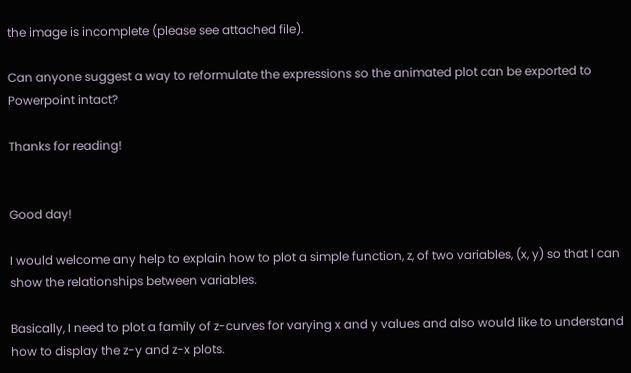the image is incomplete (please see attached file).

Can anyone suggest a way to reformulate the expressions so the animated plot can be exported to Powerpoint intact?

Thanks for reading!


Good day!

I would welcome any help to explain how to plot a simple function, z, of two variables, (x, y) so that I can show the relationships between variables.

Basically, I need to plot a family of z-curves for varying x and y values and also would like to understand how to display the z-y and z-x plots.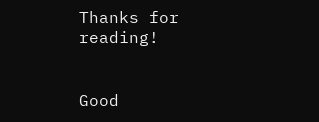Thanks for reading!


Good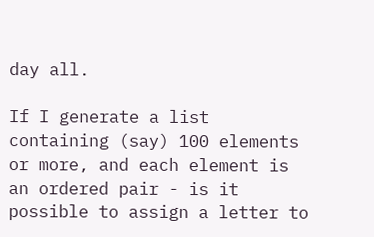day all.

If I generate a list containing (say) 100 elements or more, and each element is an ordered pair - is it possible to assign a letter to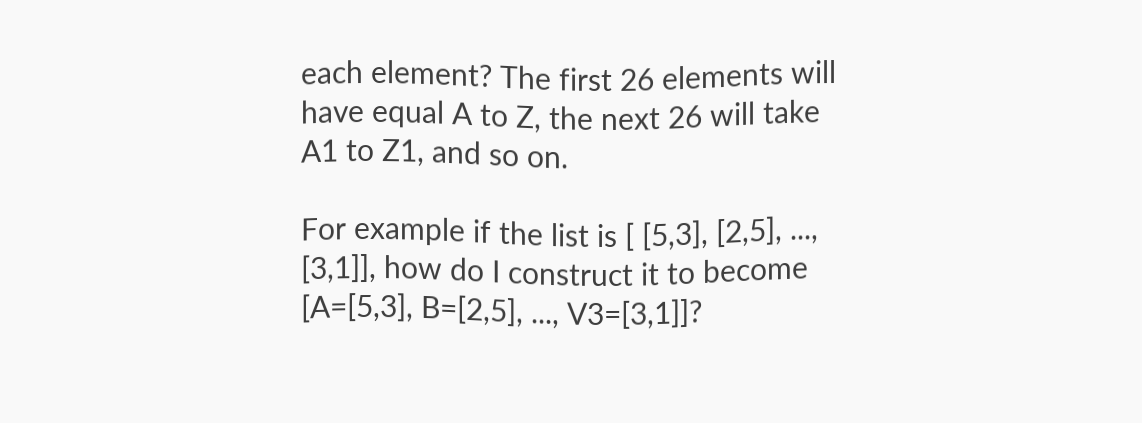each element? The first 26 elements will have equal A to Z, the next 26 will take A1 to Z1, and so on.

For example if the list is [ [5,3], [2,5], ..., [3,1]], how do I construct it to become [A=[5,3], B=[2,5], ..., V3=[3,1]]?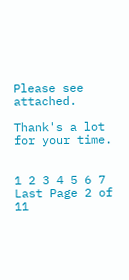Please see attached.

Thank's a lot for your time.


1 2 3 4 5 6 7 Last Page 2 of 11